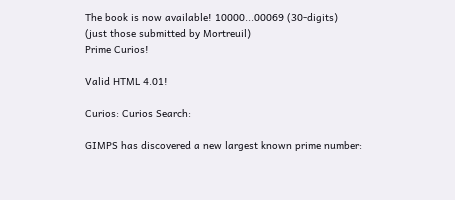The book is now available! 10000...00069 (30-digits)
(just those submitted by Mortreuil)
Prime Curios!

Valid HTML 4.01!

Curios: Curios Search:

GIMPS has discovered a new largest known prime number: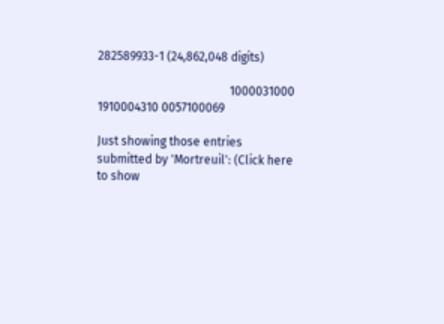282589933-1 (24,862,048 digits)

                                            1000031000 1910004310 0057100069

Just showing those entries submitted by 'Mortreuil': (Click here to show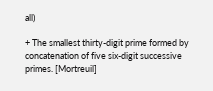all)

+ The smallest thirty-digit prime formed by concatenation of five six-digit successive primes. [Mortreuil]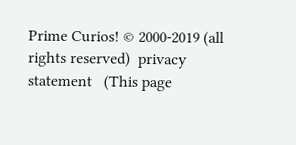Prime Curios! © 2000-2019 (all rights reserved)  privacy statement   (This page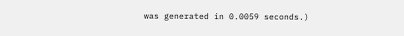was generated in 0.0059 seconds.)